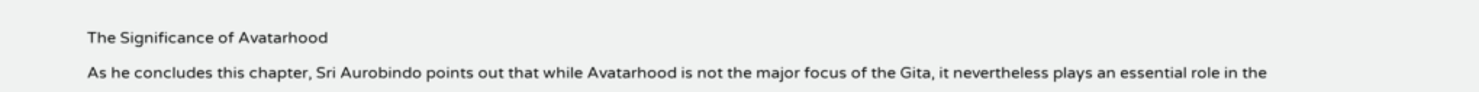The Significance of Avatarhood

As he concludes this chapter, Sri Aurobindo points out that while Avatarhood is not the major focus of the Gita, it nevertheless plays an essential role in the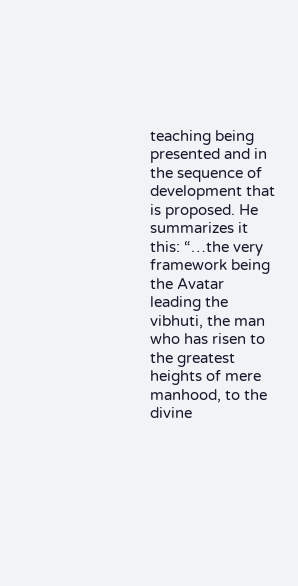teaching being presented and in the sequence of development that is proposed. He summarizes it this: “…the very framework being the Avatar leading the vibhuti, the man who has risen to the greatest heights of mere manhood, to the divine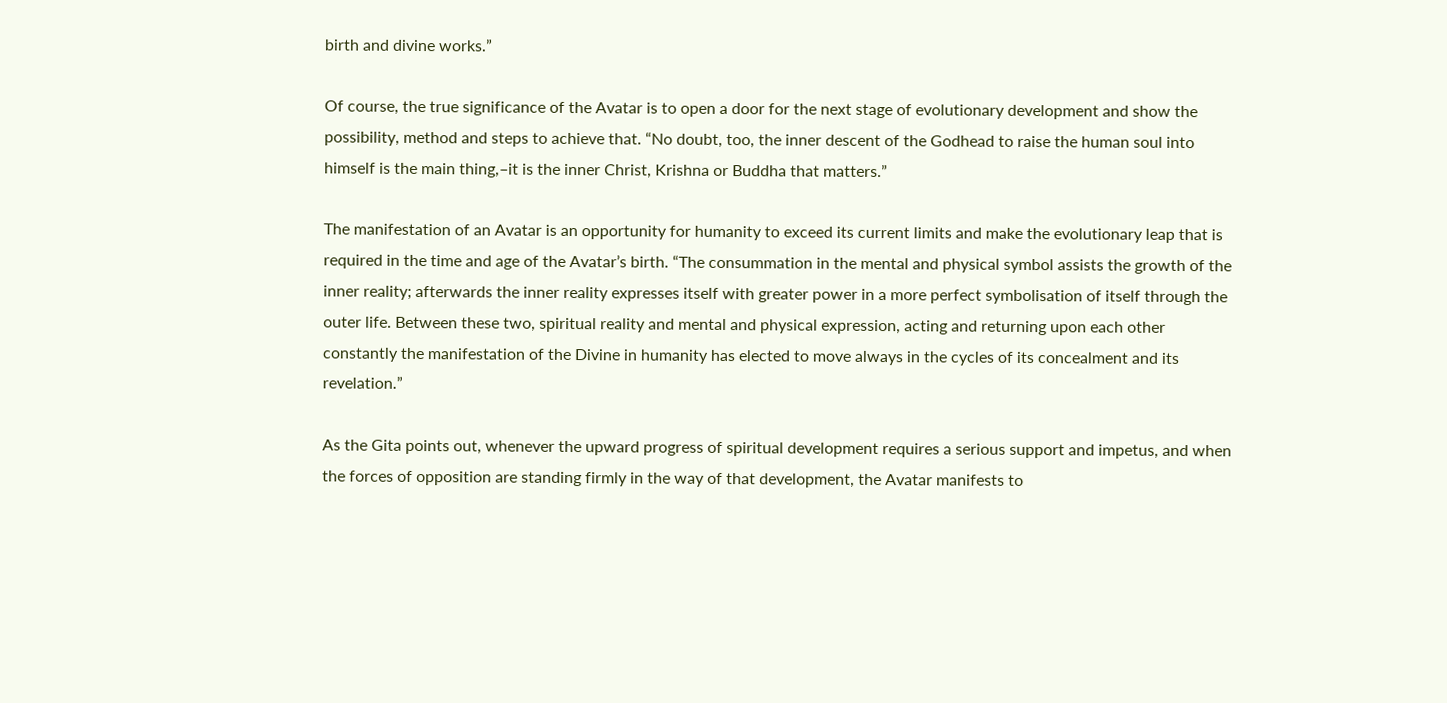birth and divine works.”

Of course, the true significance of the Avatar is to open a door for the next stage of evolutionary development and show the possibility, method and steps to achieve that. “No doubt, too, the inner descent of the Godhead to raise the human soul into himself is the main thing,–it is the inner Christ, Krishna or Buddha that matters.”

The manifestation of an Avatar is an opportunity for humanity to exceed its current limits and make the evolutionary leap that is required in the time and age of the Avatar’s birth. “The consummation in the mental and physical symbol assists the growth of the inner reality; afterwards the inner reality expresses itself with greater power in a more perfect symbolisation of itself through the outer life. Between these two, spiritual reality and mental and physical expression, acting and returning upon each other constantly the manifestation of the Divine in humanity has elected to move always in the cycles of its concealment and its revelation.”

As the Gita points out, whenever the upward progress of spiritual development requires a serious support and impetus, and when the forces of opposition are standing firmly in the way of that development, the Avatar manifests to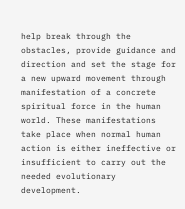help break through the obstacles, provide guidance and direction and set the stage for a new upward movement through manifestation of a concrete spiritual force in the human world. These manifestations take place when normal human action is either ineffective or insufficient to carry out the needed evolutionary development.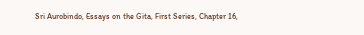Sri Aurobindo, Essays on the Gita, First Series, Chapter 16,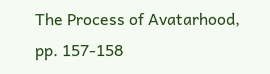The Process of Avatarhood, pp. 157-158